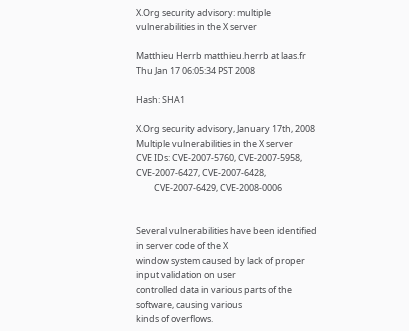X.Org security advisory: multiple vulnerabilities in the X server

Matthieu Herrb matthieu.herrb at laas.fr
Thu Jan 17 06:05:34 PST 2008

Hash: SHA1

X.Org security advisory, January 17th, 2008
Multiple vulnerabilities in the X server
CVE IDs: CVE-2007-5760, CVE-2007-5958, CVE-2007-6427, CVE-2007-6428,
         CVE-2007-6429, CVE-2008-0006


Several vulnerabilities have been identified in server code of the X
window system caused by lack of proper input validation on user
controlled data in various parts of the software, causing various
kinds of overflows.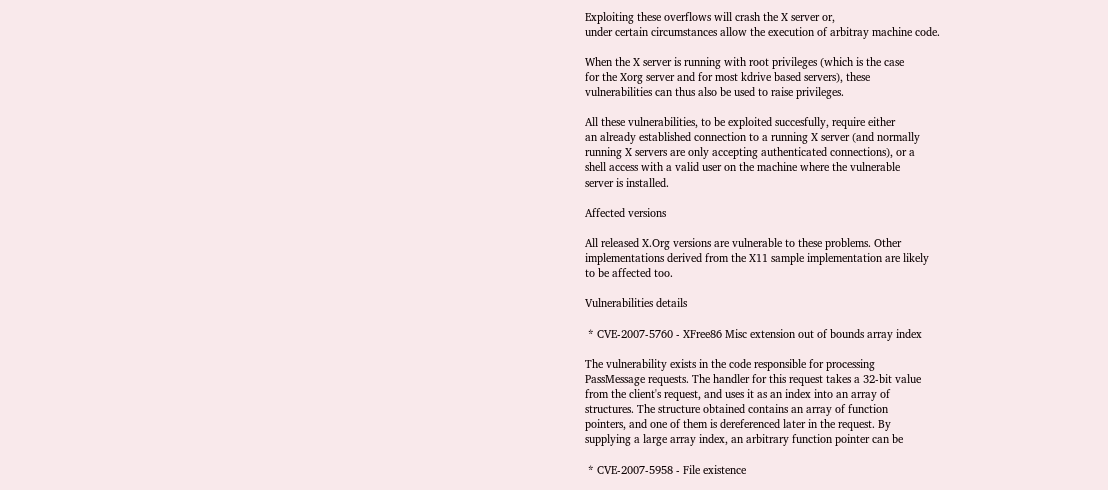Exploiting these overflows will crash the X server or,
under certain circumstances allow the execution of arbitray machine code.

When the X server is running with root privileges (which is the case
for the Xorg server and for most kdrive based servers), these
vulnerabilities can thus also be used to raise privileges.

All these vulnerabilities, to be exploited succesfully, require either
an already established connection to a running X server (and normally
running X servers are only accepting authenticated connections), or a
shell access with a valid user on the machine where the vulnerable
server is installed.

Affected versions

All released X.Org versions are vulnerable to these problems. Other
implementations derived from the X11 sample implementation are likely
to be affected too.

Vulnerabilities details

 * CVE-2007-5760 - XFree86 Misc extension out of bounds array index

The vulnerability exists in the code responsible for processing
PassMessage requests. The handler for this request takes a 32-bit value
from the client's request, and uses it as an index into an array of
structures. The structure obtained contains an array of function
pointers, and one of them is dereferenced later in the request. By
supplying a large array index, an arbitrary function pointer can be

 * CVE-2007-5958 - File existence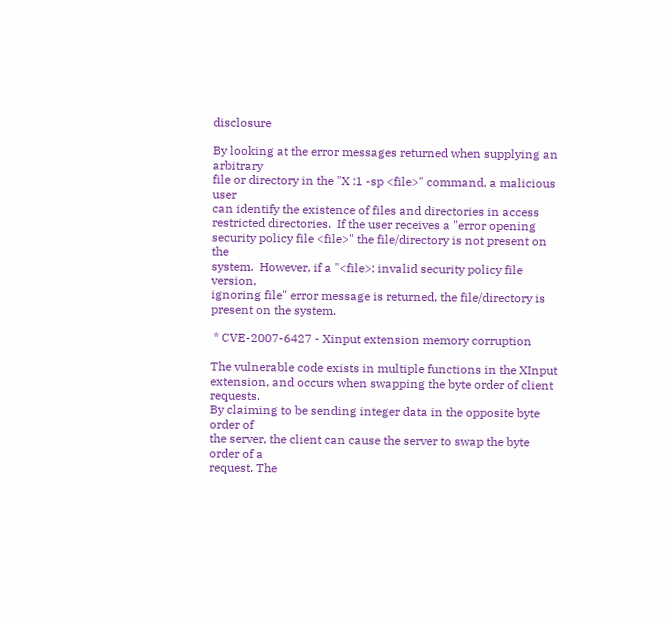disclosure

By looking at the error messages returned when supplying an arbitrary
file or directory in the "X :1 -sp <file>" command, a malicious user
can identify the existence of files and directories in access
restricted directories.  If the user receives a "error opening
security policy file <file>" the file/directory is not present on the
system.  However, if a "<file>: invalid security policy file version,
ignoring file" error message is returned, the file/directory is
present on the system.

 * CVE-2007-6427 - Xinput extension memory corruption

The vulnerable code exists in multiple functions in the XInput
extension, and occurs when swapping the byte order of client requests.
By claiming to be sending integer data in the opposite byte order of
the server, the client can cause the server to swap the byte order of a
request. The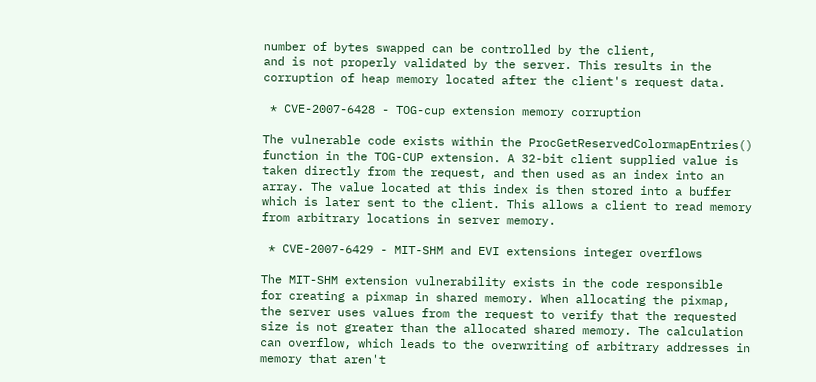number of bytes swapped can be controlled by the client,
and is not properly validated by the server. This results in the
corruption of heap memory located after the client's request data.

 * CVE-2007-6428 - TOG-cup extension memory corruption

The vulnerable code exists within the ProcGetReservedColormapEntries()
function in the TOG-CUP extension. A 32-bit client supplied value is
taken directly from the request, and then used as an index into an
array. The value located at this index is then stored into a buffer
which is later sent to the client. This allows a client to read memory
from arbitrary locations in server memory.

 * CVE-2007-6429 - MIT-SHM and EVI extensions integer overflows

The MIT-SHM extension vulnerability exists in the code responsible
for creating a pixmap in shared memory. When allocating the pixmap,
the server uses values from the request to verify that the requested
size is not greater than the allocated shared memory. The calculation
can overflow, which leads to the overwriting of arbitrary addresses in
memory that aren't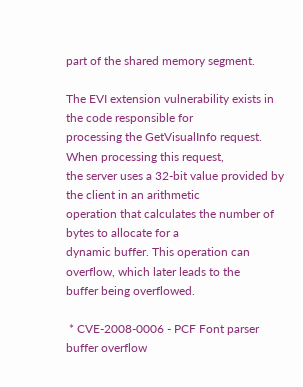part of the shared memory segment.

The EVI extension vulnerability exists in the code responsible for
processing the GetVisualInfo request. When processing this request,
the server uses a 32-bit value provided by the client in an arithmetic
operation that calculates the number of bytes to allocate for a
dynamic buffer. This operation can overflow, which later leads to the
buffer being overflowed.

 * CVE-2008-0006 - PCF Font parser buffer overflow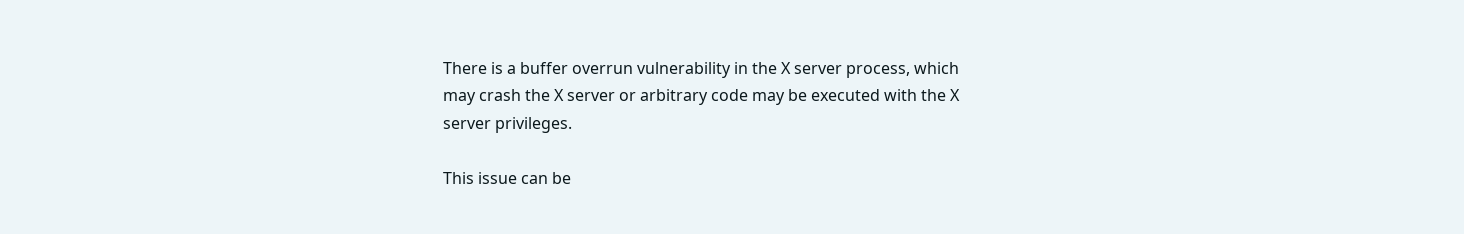There is a buffer overrun vulnerability in the X server process, which
may crash the X server or arbitrary code may be executed with the X
server privileges.

This issue can be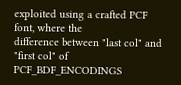exploited using a crafted PCF font, where the
difference between "last col" and "first col" of PCF_BDF_ENCODINGS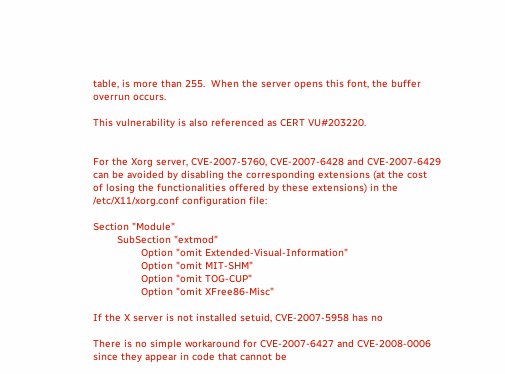table, is more than 255.  When the server opens this font, the buffer
overrun occurs.

This vulnerability is also referenced as CERT VU#203220.


For the Xorg server, CVE-2007-5760, CVE-2007-6428 and CVE-2007-6429
can be avoided by disabling the corresponding extensions (at the cost
of losing the functionalities offered by these extensions) in the
/etc/X11/xorg.conf configuration file:

Section "Module"
        SubSection "extmod"
                Option "omit Extended-Visual-Information"
                Option "omit MIT-SHM"
                Option "omit TOG-CUP"
                Option "omit XFree86-Misc"

If the X server is not installed setuid, CVE-2007-5958 has no

There is no simple workaround for CVE-2007-6427 and CVE-2008-0006
since they appear in code that cannot be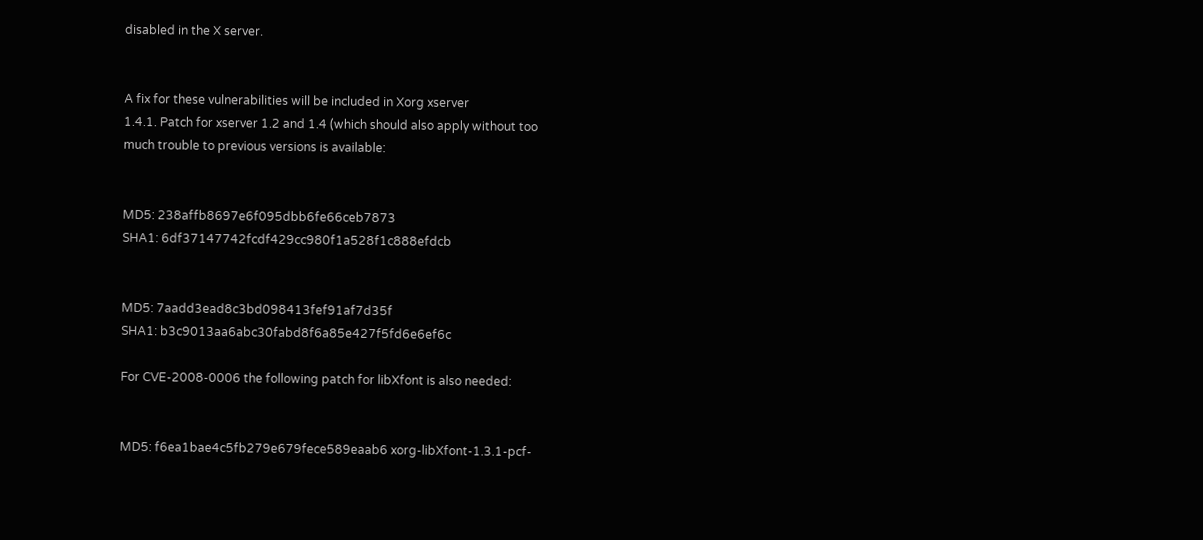disabled in the X server.


A fix for these vulnerabilities will be included in Xorg xserver
1.4.1. Patch for xserver 1.2 and 1.4 (which should also apply without too
much trouble to previous versions is available:


MD5: 238affb8697e6f095dbb6fe66ceb7873
SHA1: 6df37147742fcdf429cc980f1a528f1c888efdcb


MD5: 7aadd3ead8c3bd098413fef91af7d35f
SHA1: b3c9013aa6abc30fabd8f6a85e427f5fd6e6ef6c

For CVE-2008-0006 the following patch for libXfont is also needed:


MD5: f6ea1bae4c5fb279e679fece589eaab6 xorg-libXfont-1.3.1-pcf-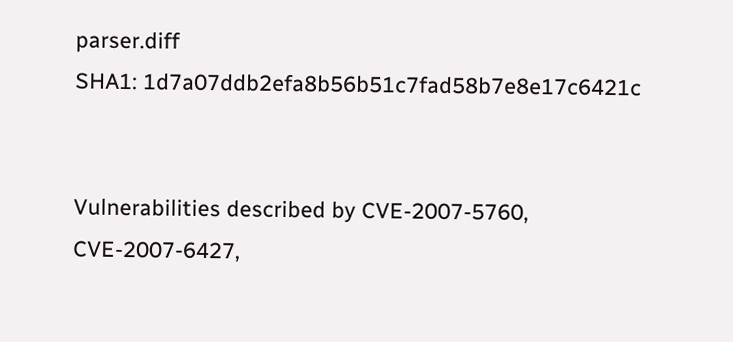parser.diff
SHA1: 1d7a07ddb2efa8b56b51c7fad58b7e8e17c6421c


Vulnerabilities described by CVE-2007-5760, CVE-2007-6427,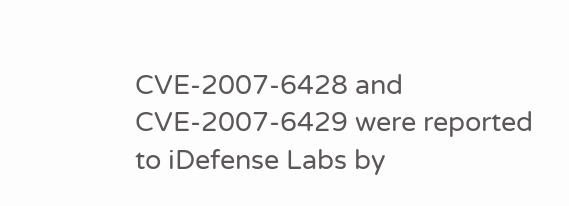CVE-2007-6428 and CVE-2007-6429 were reported to iDefense Labs by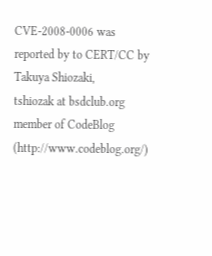CVE-2008-0006 was reported by to CERT/CC by Takuya Shiozaki,
tshiozak at bsdclub.org member of CodeBlog (http://www.codeblog.org/)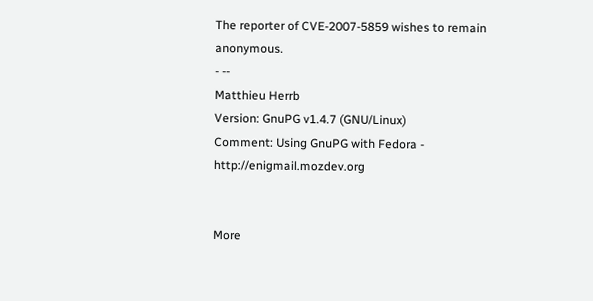The reporter of CVE-2007-5859 wishes to remain anonymous.
- --
Matthieu Herrb
Version: GnuPG v1.4.7 (GNU/Linux)
Comment: Using GnuPG with Fedora - http://enigmail.mozdev.org


More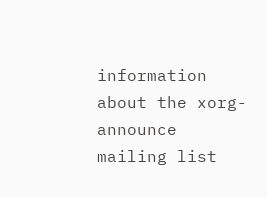information about the xorg-announce mailing list